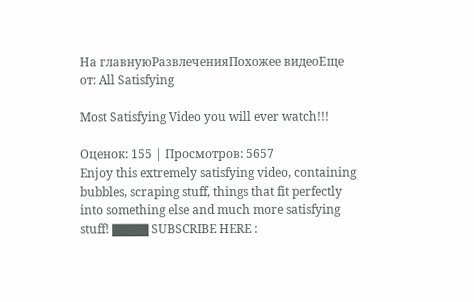На главнуюРазвлеченияПохожее видеоЕще от: All Satisfying

Most Satisfying Video you will ever watch!!!

Оценок: 155 | Просмотров: 5657
Enjoy this extremely satisfying video, containing bubbles, scraping stuff, things that fit perfectly into something else and much more satisfying stuff! ▇▇▇▇ SUBSCRIBE HERE :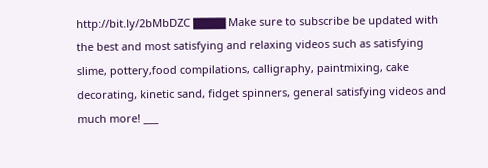http://bit.ly/2bMbDZC ▇▇▇▇ Make sure to subscribe be updated with the best and most satisfying and relaxing videos such as satisfying slime, pottery,food compilations, calligraphy, paintmixing, cake decorating, kinetic sand, fidget spinners, general satisfying videos and much more! ___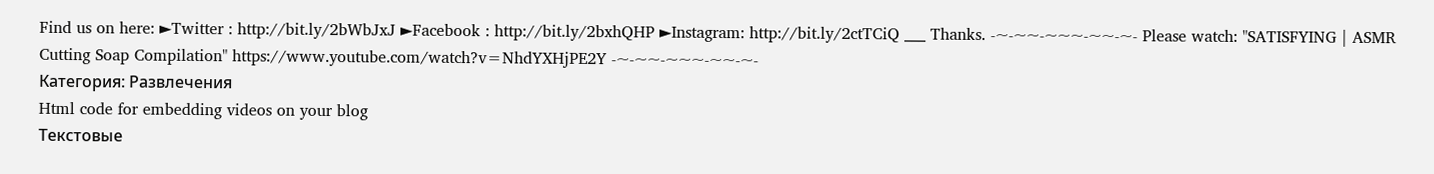Find us on here: ►Twitter : http://bit.ly/2bWbJxJ ►Facebook : http://bit.ly/2bxhQHP ►Instagram: http://bit.ly/2ctTCiQ ___ Thanks. -~-~~-~~~-~~-~- Please watch: "SATISFYING | ASMR Cutting Soap Compilation" https://www.youtube.com/watch?v=NhdYXHjPE2Y -~-~~-~~~-~~-~-
Категория: Развлечения
Html code for embedding videos on your blog
Текстовые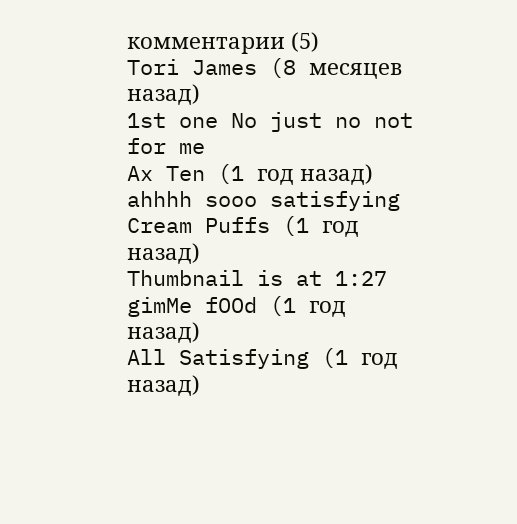комментарии (5)
Tori James (8 месяцев назад)
1st one No just no not for me
Ax Ten (1 год назад)
ahhhh sooo satisfying
Cream Puffs (1 год назад)
Thumbnail is at 1:27
gimMe fOOd (1 год назад)
All Satisfying (1 год назад)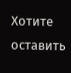Хотите оставить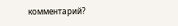комментарий?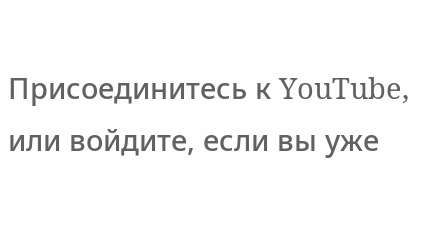Присоединитесь к YouTube, или войдите, если вы уже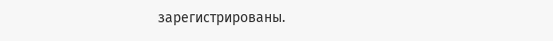зарегистрированы.